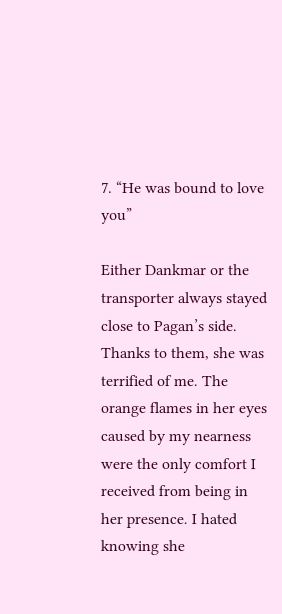7. “He was bound to love you”

Either Dankmar or the transporter always stayed close to Pagan’s side. Thanks to them, she was terrified of me. The orange flames in her eyes caused by my nearness were the only comfort I received from being in her presence. I hated knowing she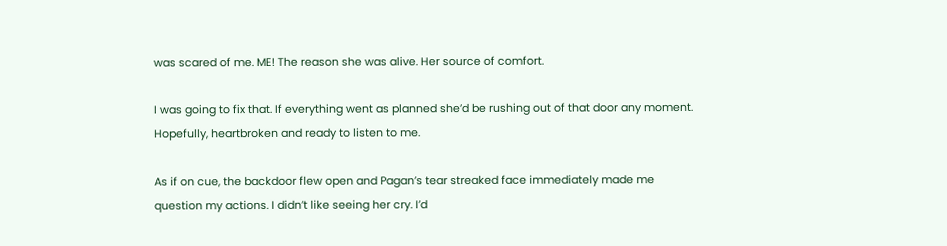was scared of me. ME! The reason she was alive. Her source of comfort.

I was going to fix that. If everything went as planned she’d be rushing out of that door any moment. Hopefully, heartbroken and ready to listen to me.

As if on cue, the backdoor flew open and Pagan’s tear streaked face immediately made me question my actions. I didn’t like seeing her cry. I’d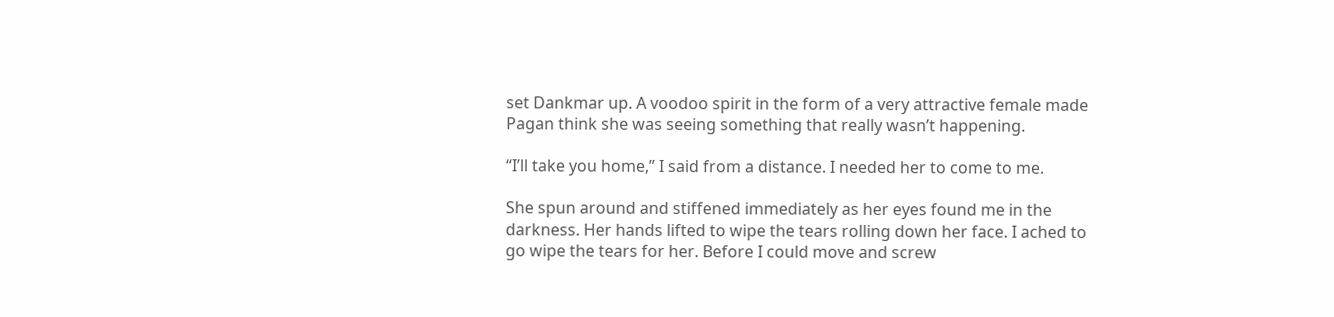set Dankmar up. A voodoo spirit in the form of a very attractive female made Pagan think she was seeing something that really wasn’t happening.

“I’ll take you home,” I said from a distance. I needed her to come to me.

She spun around and stiffened immediately as her eyes found me in the darkness. Her hands lifted to wipe the tears rolling down her face. I ached to go wipe the tears for her. Before I could move and screw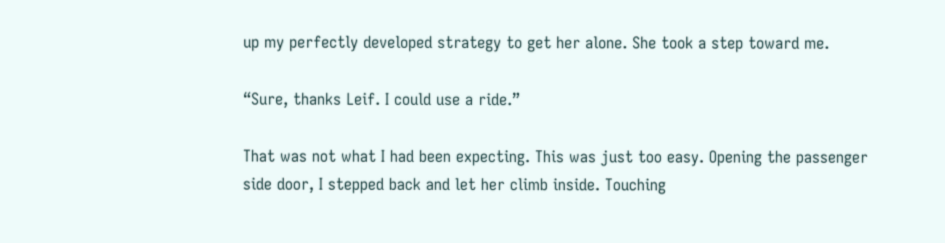up my perfectly developed strategy to get her alone. She took a step toward me.

“Sure, thanks Leif. I could use a ride.”

That was not what I had been expecting. This was just too easy. Opening the passenger side door, I stepped back and let her climb inside. Touching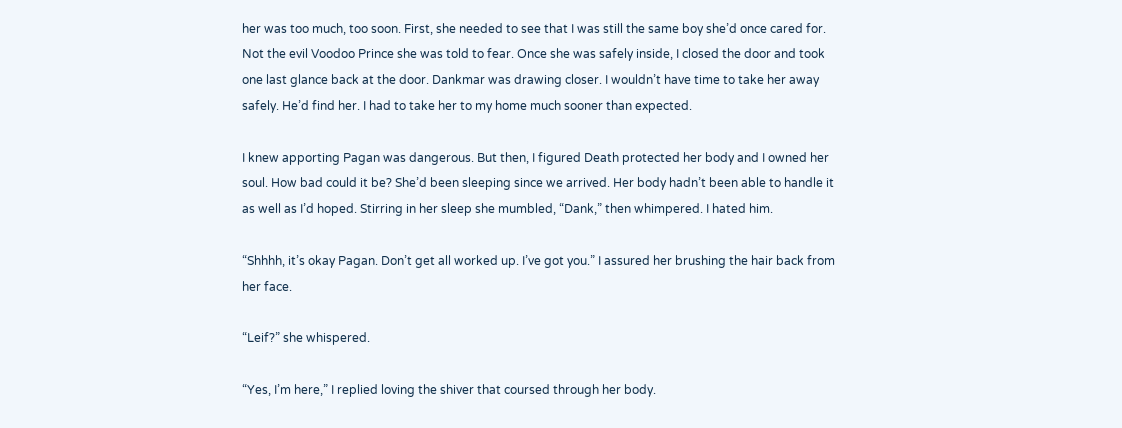her was too much, too soon. First, she needed to see that I was still the same boy she’d once cared for. Not the evil Voodoo Prince she was told to fear. Once she was safely inside, I closed the door and took one last glance back at the door. Dankmar was drawing closer. I wouldn’t have time to take her away safely. He’d find her. I had to take her to my home much sooner than expected.

I knew apporting Pagan was dangerous. But then, I figured Death protected her body and I owned her soul. How bad could it be? She’d been sleeping since we arrived. Her body hadn’t been able to handle it as well as I’d hoped. Stirring in her sleep she mumbled, “Dank,” then whimpered. I hated him.

“Shhhh, it’s okay Pagan. Don’t get all worked up. I’ve got you.” I assured her brushing the hair back from her face.

“Leif?” she whispered.

“Yes, I’m here,” I replied loving the shiver that coursed through her body.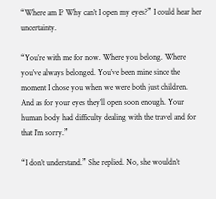“Where am I? Why can’t I open my eyes?” I could hear her uncertainty.

“You’re with me for now. Where you belong. Where you’ve always belonged. You’ve been mine since the moment I chose you when we were both just children. And as for your eyes they’ll open soon enough. Your human body had difficulty dealing with the travel and for that I’m sorry.”

“I don’t understand.” She replied. No, she wouldn’t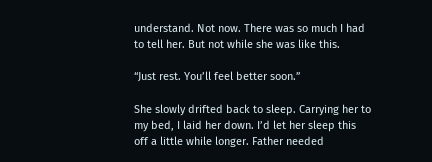understand. Not now. There was so much I had to tell her. But not while she was like this.

“Just rest. You’ll feel better soon.”

She slowly drifted back to sleep. Carrying her to my bed, I laid her down. I’d let her sleep this off a little while longer. Father needed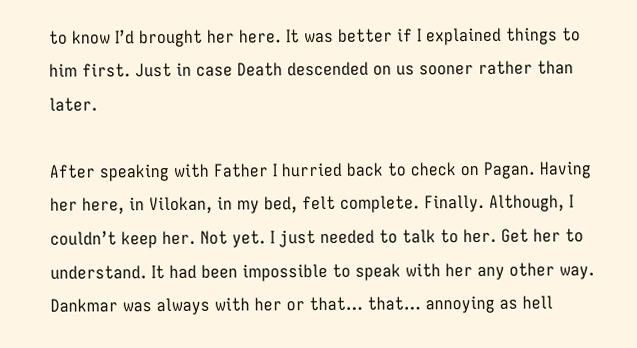to know I’d brought her here. It was better if I explained things to him first. Just in case Death descended on us sooner rather than later.

After speaking with Father I hurried back to check on Pagan. Having her here, in Vilokan, in my bed, felt complete. Finally. Although, I couldn’t keep her. Not yet. I just needed to talk to her. Get her to understand. It had been impossible to speak with her any other way. Dankmar was always with her or that… that… annoying as hell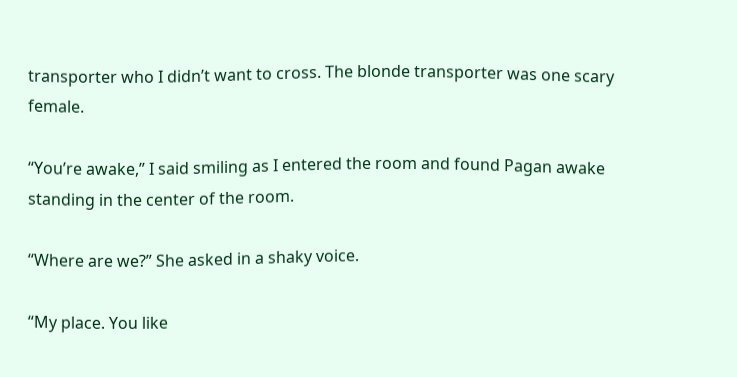transporter who I didn’t want to cross. The blonde transporter was one scary female.

“You’re awake,” I said smiling as I entered the room and found Pagan awake standing in the center of the room.

“Where are we?” She asked in a shaky voice.

“My place. You like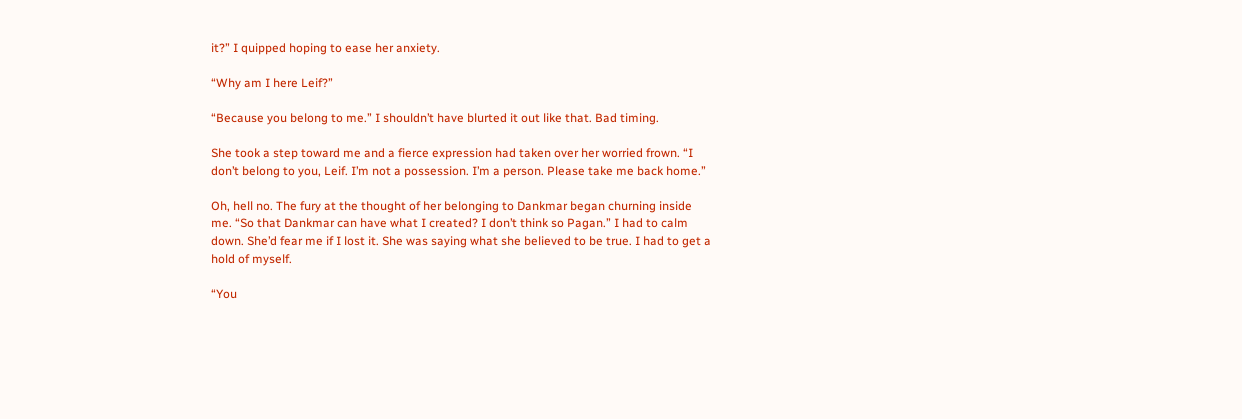it?” I quipped hoping to ease her anxiety.

“Why am I here Leif?”

“Because you belong to me.” I shouldn’t have blurted it out like that. Bad timing.

She took a step toward me and a fierce expression had taken over her worried frown. “I don’t belong to you, Leif. I’m not a possession. I’m a person. Please take me back home.”

Oh, hell no. The fury at the thought of her belonging to Dankmar began churning inside me. “So that Dankmar can have what I created? I don’t think so Pagan.” I had to calm down. She’d fear me if I lost it. She was saying what she believed to be true. I had to get a hold of myself.

“You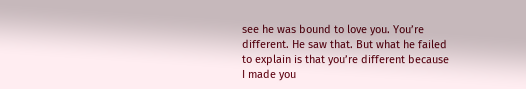see he was bound to love you. You’re different. He saw that. But what he failed to explain is that you’re different because I made you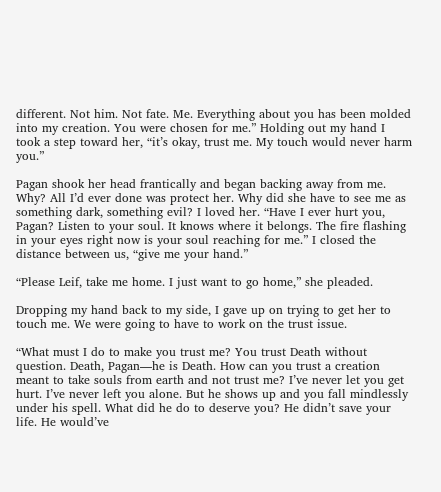different. Not him. Not fate. Me. Everything about you has been molded into my creation. You were chosen for me.” Holding out my hand I took a step toward her, “it’s okay, trust me. My touch would never harm you.”

Pagan shook her head frantically and began backing away from me. Why? All I’d ever done was protect her. Why did she have to see me as something dark, something evil? I loved her. “Have I ever hurt you, Pagan? Listen to your soul. It knows where it belongs. The fire flashing in your eyes right now is your soul reaching for me.” I closed the distance between us, “give me your hand.”

“Please Leif, take me home. I just want to go home,” she pleaded.

Dropping my hand back to my side, I gave up on trying to get her to touch me. We were going to have to work on the trust issue.

“What must I do to make you trust me? You trust Death without question. Death, Pagan—he is Death. How can you trust a creation meant to take souls from earth and not trust me? I’ve never let you get hurt. I’ve never left you alone. But he shows up and you fall mindlessly under his spell. What did he do to deserve you? He didn’t save your life. He would’ve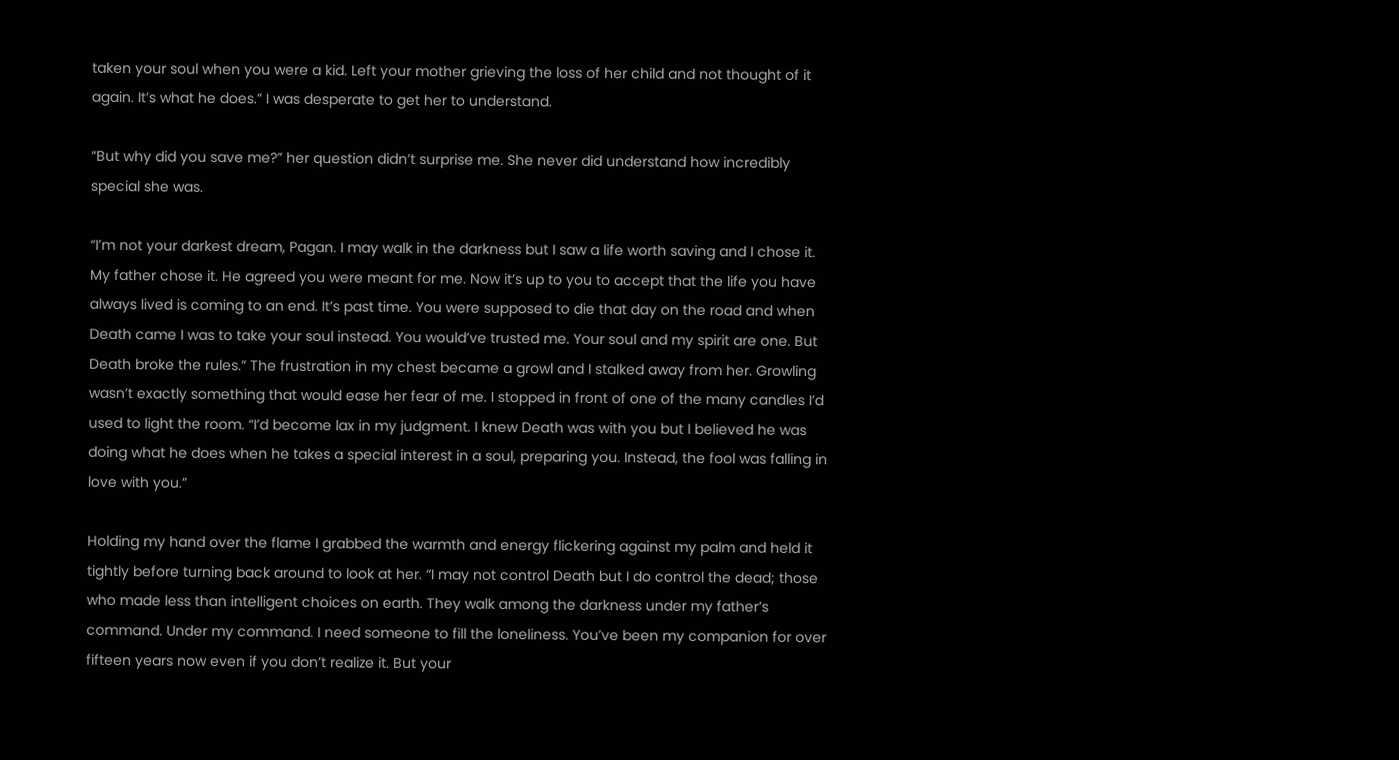taken your soul when you were a kid. Left your mother grieving the loss of her child and not thought of it again. It’s what he does.” I was desperate to get her to understand.

“But why did you save me?” her question didn’t surprise me. She never did understand how incredibly special she was.

“I’m not your darkest dream, Pagan. I may walk in the darkness but I saw a life worth saving and I chose it. My father chose it. He agreed you were meant for me. Now it’s up to you to accept that the life you have always lived is coming to an end. It’s past time. You were supposed to die that day on the road and when Death came I was to take your soul instead. You would’ve trusted me. Your soul and my spirit are one. But Death broke the rules.” The frustration in my chest became a growl and I stalked away from her. Growling wasn’t exactly something that would ease her fear of me. I stopped in front of one of the many candles I’d used to light the room. “I’d become lax in my judgment. I knew Death was with you but I believed he was doing what he does when he takes a special interest in a soul, preparing you. Instead, the fool was falling in love with you.”

Holding my hand over the flame I grabbed the warmth and energy flickering against my palm and held it tightly before turning back around to look at her. “I may not control Death but I do control the dead; those who made less than intelligent choices on earth. They walk among the darkness under my father’s command. Under my command. I need someone to fill the loneliness. You’ve been my companion for over fifteen years now even if you don’t realize it. But your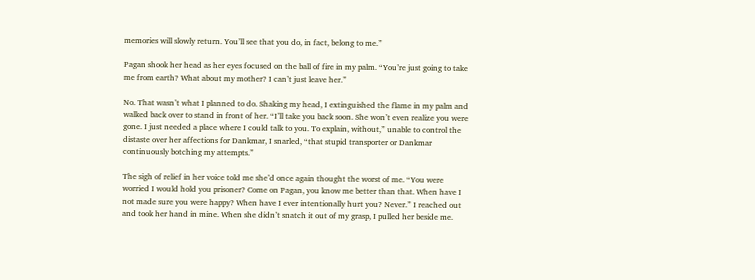memories will slowly return. You’ll see that you do, in fact, belong to me.”

Pagan shook her head as her eyes focused on the ball of fire in my palm. “You’re just going to take me from earth? What about my mother? I can’t just leave her.”

No. That wasn’t what I planned to do. Shaking my head, I extinguished the flame in my palm and walked back over to stand in front of her. “I’ll take you back soon. She won’t even realize you were gone. I just needed a place where I could talk to you. To explain, without,” unable to control the distaste over her affections for Dankmar, I snarled, “that stupid transporter or Dankmar continuously botching my attempts.”

The sigh of relief in her voice told me she’d once again thought the worst of me. “You were worried I would hold you prisoner? Come on Pagan, you know me better than that. When have I not made sure you were happy? When have I ever intentionally hurt you? Never.” I reached out and took her hand in mine. When she didn’t snatch it out of my grasp, I pulled her beside me.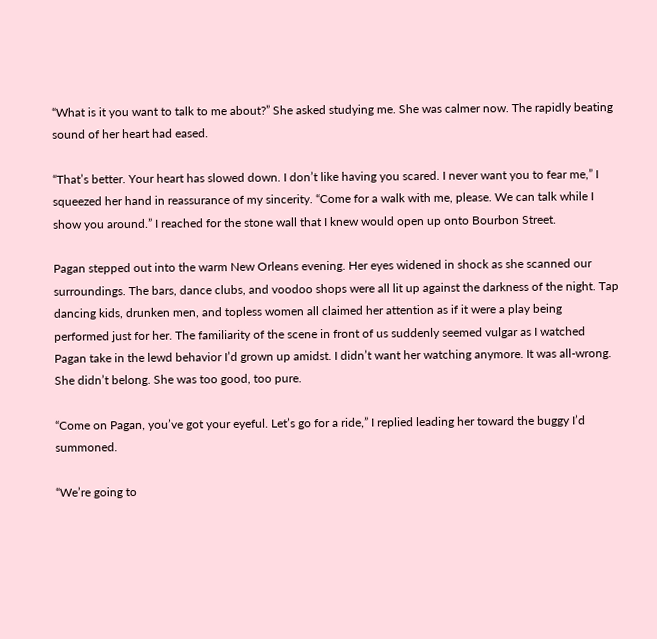“What is it you want to talk to me about?” She asked studying me. She was calmer now. The rapidly beating sound of her heart had eased.

“That’s better. Your heart has slowed down. I don’t like having you scared. I never want you to fear me,” I squeezed her hand in reassurance of my sincerity. “Come for a walk with me, please. We can talk while I show you around.” I reached for the stone wall that I knew would open up onto Bourbon Street.

Pagan stepped out into the warm New Orleans evening. Her eyes widened in shock as she scanned our surroundings. The bars, dance clubs, and voodoo shops were all lit up against the darkness of the night. Tap dancing kids, drunken men, and topless women all claimed her attention as if it were a play being performed just for her. The familiarity of the scene in front of us suddenly seemed vulgar as I watched Pagan take in the lewd behavior I’d grown up amidst. I didn’t want her watching anymore. It was all-wrong. She didn’t belong. She was too good, too pure.

“Come on Pagan, you’ve got your eyeful. Let’s go for a ride,” I replied leading her toward the buggy I’d summoned.

“We’re going to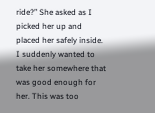ride?” She asked as I picked her up and placed her safely inside. I suddenly wanted to take her somewhere that was good enough for her. This was too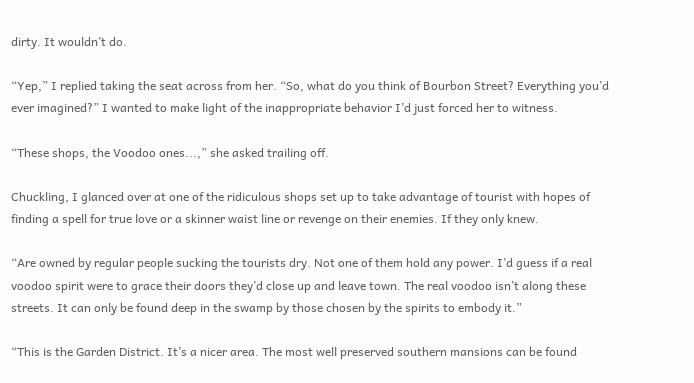dirty. It wouldn’t do.

“Yep,” I replied taking the seat across from her. “So, what do you think of Bourbon Street? Everything you’d ever imagined?” I wanted to make light of the inappropriate behavior I’d just forced her to witness.

“These shops, the Voodoo ones...,” she asked trailing off.

Chuckling, I glanced over at one of the ridiculous shops set up to take advantage of tourist with hopes of finding a spell for true love or a skinner waist line or revenge on their enemies. If they only knew.

“Are owned by regular people sucking the tourists dry. Not one of them hold any power. I’d guess if a real voodoo spirit were to grace their doors they’d close up and leave town. The real voodoo isn’t along these streets. It can only be found deep in the swamp by those chosen by the spirits to embody it.”

“This is the Garden District. It’s a nicer area. The most well preserved southern mansions can be found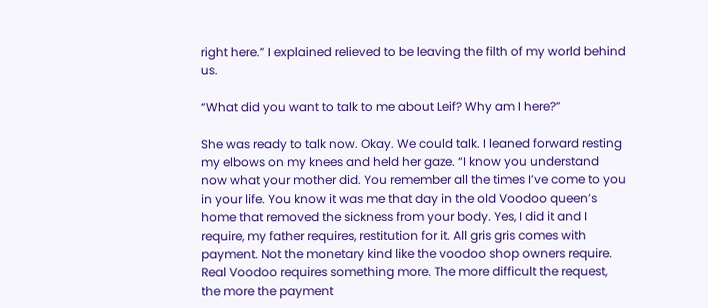right here.” I explained relieved to be leaving the filth of my world behind us.

“What did you want to talk to me about Leif? Why am I here?”

She was ready to talk now. Okay. We could talk. I leaned forward resting my elbows on my knees and held her gaze. “I know you understand now what your mother did. You remember all the times I’ve come to you in your life. You know it was me that day in the old Voodoo queen’s home that removed the sickness from your body. Yes, I did it and I require, my father requires, restitution for it. All gris gris comes with payment. Not the monetary kind like the voodoo shop owners require. Real Voodoo requires something more. The more difficult the request, the more the payment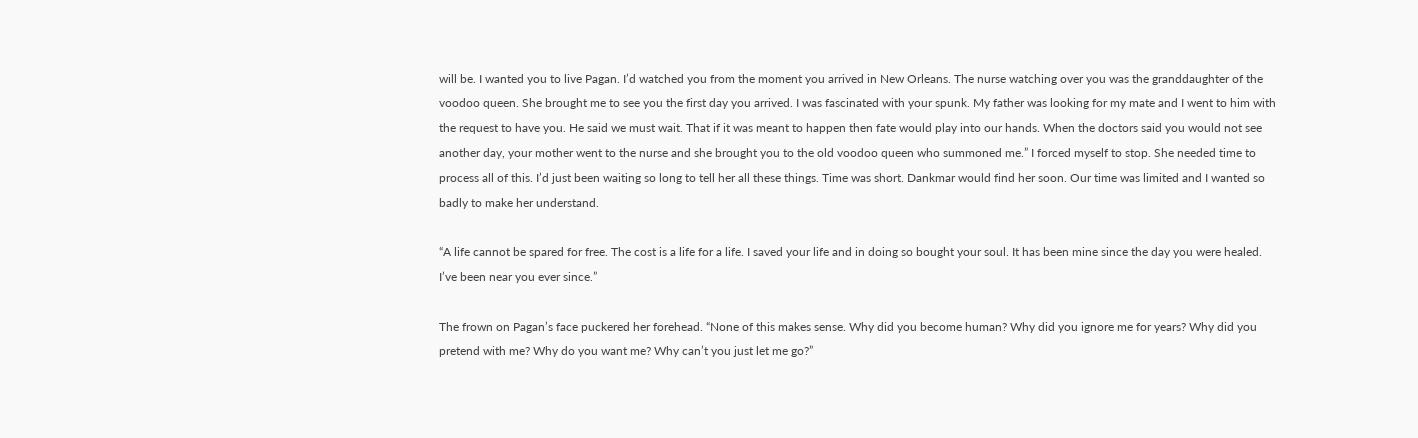will be. I wanted you to live Pagan. I’d watched you from the moment you arrived in New Orleans. The nurse watching over you was the granddaughter of the voodoo queen. She brought me to see you the first day you arrived. I was fascinated with your spunk. My father was looking for my mate and I went to him with the request to have you. He said we must wait. That if it was meant to happen then fate would play into our hands. When the doctors said you would not see another day, your mother went to the nurse and she brought you to the old voodoo queen who summoned me.” I forced myself to stop. She needed time to process all of this. I’d just been waiting so long to tell her all these things. Time was short. Dankmar would find her soon. Our time was limited and I wanted so badly to make her understand.

“A life cannot be spared for free. The cost is a life for a life. I saved your life and in doing so bought your soul. It has been mine since the day you were healed. I’ve been near you ever since.”

The frown on Pagan’s face puckered her forehead. “None of this makes sense. Why did you become human? Why did you ignore me for years? Why did you pretend with me? Why do you want me? Why can’t you just let me go?”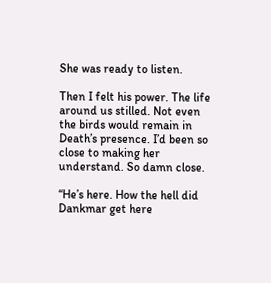She was ready to listen.

Then I felt his power. The life around us stilled. Not even the birds would remain in Death’s presence. I’d been so close to making her understand. So damn close.

“He’s here. How the hell did Dankmar get here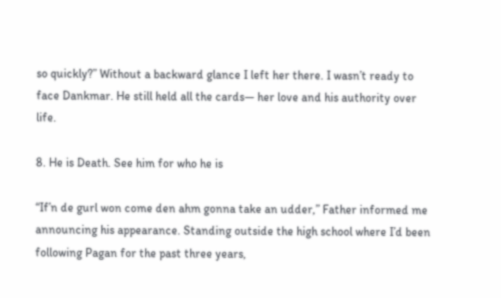so quickly?” Without a backward glance I left her there. I wasn’t ready to face Dankmar. He still held all the cards— her love and his authority over life.

8. He is Death. See him for who he is

“If’n de gurl won come den ahm gonna take an udder,” Father informed me announcing his appearance. Standing outside the high school where I’d been following Pagan for the past three years,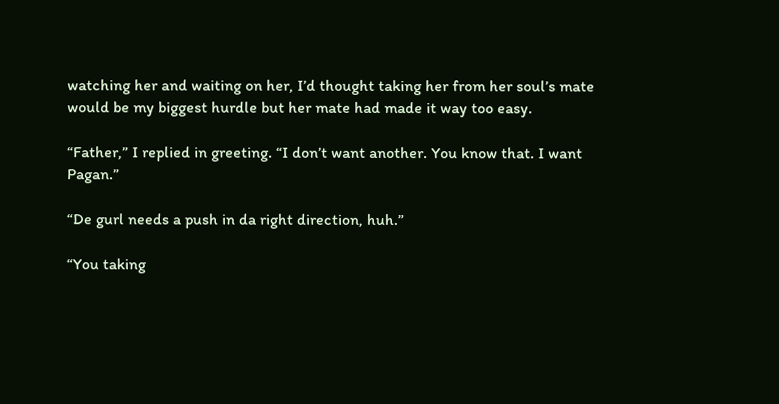watching her and waiting on her, I’d thought taking her from her soul’s mate would be my biggest hurdle but her mate had made it way too easy.

“Father,” I replied in greeting. “I don’t want another. You know that. I want Pagan.”

“De gurl needs a push in da right direction, huh.”

“You taking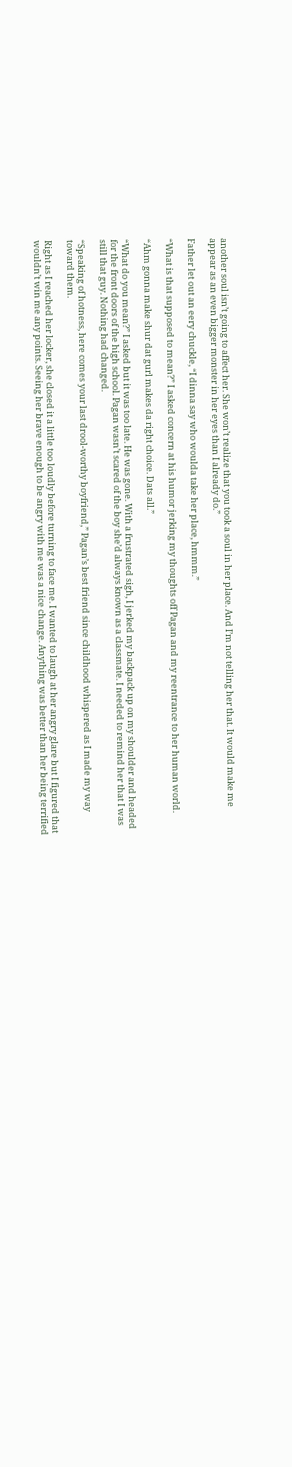another soul isn’t going to affect her. She won’t realize that you took a soul in her place. And I’m not telling her that. It would make me appear as an even bigger monster in her eyes than I already do.”

Father let out an eery chuckle, “I dinna say who woulda take her place, hmmm.”

“What is that supposed to mean?” I asked concern at his humor jerking my thoughts off Pagan and my reentrance to her human world.

“Ahm gonna make shur dat gurl makes da right choice. Dats all.”

“What do you mean?” I asked but it was too late. He was gone. With a frustrated sigh, I jerked my backpack up on my shoulder and headed for the front doors of the high school. Pagan wasn’t scared of the boy she’d always known as a classmate. I needed to remind her that I was still that guy. Nothing had changed.

“Speaking of hotness, here comes your last drool-worthy boyfriend,” Pagan’s best friend since childhood whispered as I made my way toward them.

Right as I reached her locker, she closed it a little too loudly before turning to face me. I wanted to laugh at her angry glare but I figured that wouldn’t win me any points. Seeing her brave enough to be angry with me was a nice change. Anything was better than her being terrified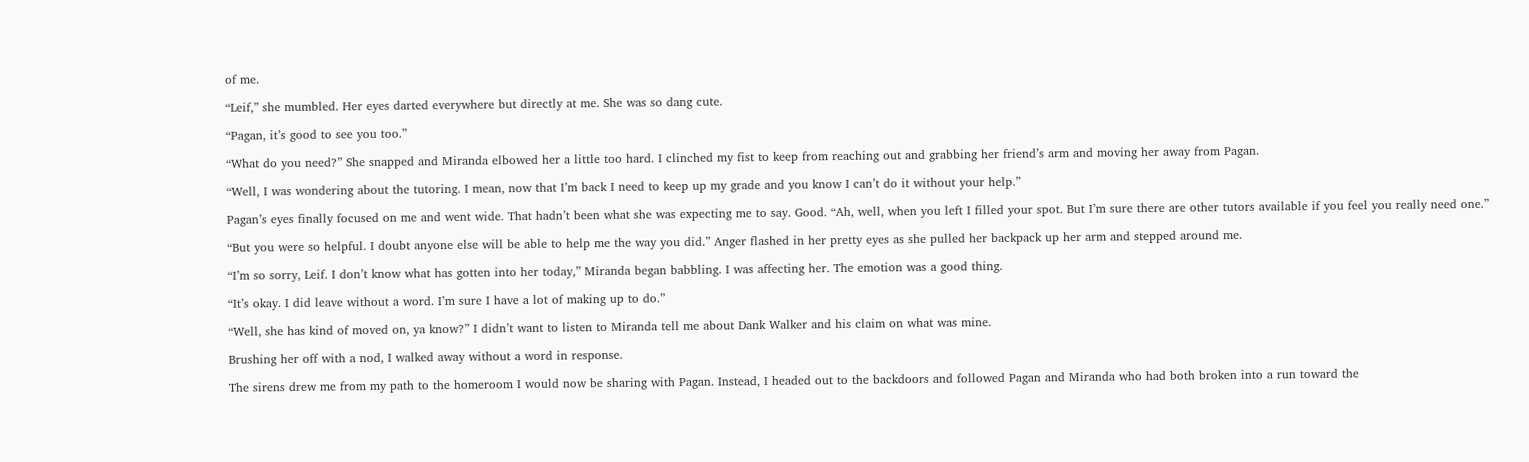of me.

“Leif,” she mumbled. Her eyes darted everywhere but directly at me. She was so dang cute.

“Pagan, it’s good to see you too.”

“What do you need?” She snapped and Miranda elbowed her a little too hard. I clinched my fist to keep from reaching out and grabbing her friend’s arm and moving her away from Pagan.

“Well, I was wondering about the tutoring. I mean, now that I’m back I need to keep up my grade and you know I can’t do it without your help.”

Pagan’s eyes finally focused on me and went wide. That hadn’t been what she was expecting me to say. Good. “Ah, well, when you left I filled your spot. But I’m sure there are other tutors available if you feel you really need one.”

“But you were so helpful. I doubt anyone else will be able to help me the way you did.” Anger flashed in her pretty eyes as she pulled her backpack up her arm and stepped around me.

“I’m so sorry, Leif. I don’t know what has gotten into her today,” Miranda began babbling. I was affecting her. The emotion was a good thing.

“It’s okay. I did leave without a word. I’m sure I have a lot of making up to do.”

“Well, she has kind of moved on, ya know?” I didn’t want to listen to Miranda tell me about Dank Walker and his claim on what was mine.

Brushing her off with a nod, I walked away without a word in response.

The sirens drew me from my path to the homeroom I would now be sharing with Pagan. Instead, I headed out to the backdoors and followed Pagan and Miranda who had both broken into a run toward the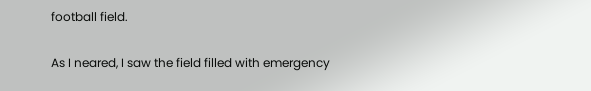football field.

As I neared, I saw the field filled with emergency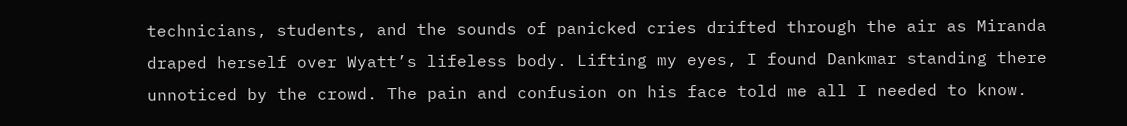technicians, students, and the sounds of panicked cries drifted through the air as Miranda draped herself over Wyatt’s lifeless body. Lifting my eyes, I found Dankmar standing there unnoticed by the crowd. The pain and confusion on his face told me all I needed to know.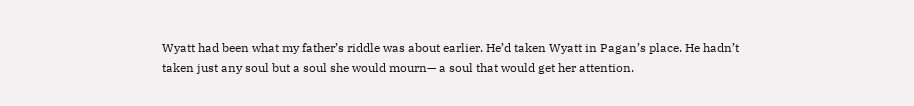Wyatt had been what my father’s riddle was about earlier. He’d taken Wyatt in Pagan’s place. He hadn’t taken just any soul but a soul she would mourn— a soul that would get her attention.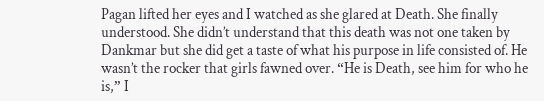Pagan lifted her eyes and I watched as she glared at Death. She finally understood. She didn’t understand that this death was not one taken by Dankmar but she did get a taste of what his purpose in life consisted of. He wasn’t the rocker that girls fawned over. “He is Death, see him for who he is,” I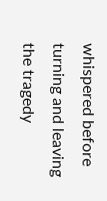whispered before turning and leaving the tragedy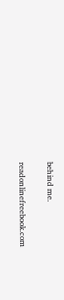behind me.

readonlinefreebook.com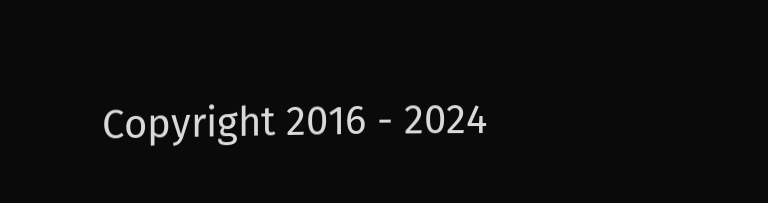Copyright 2016 - 2024